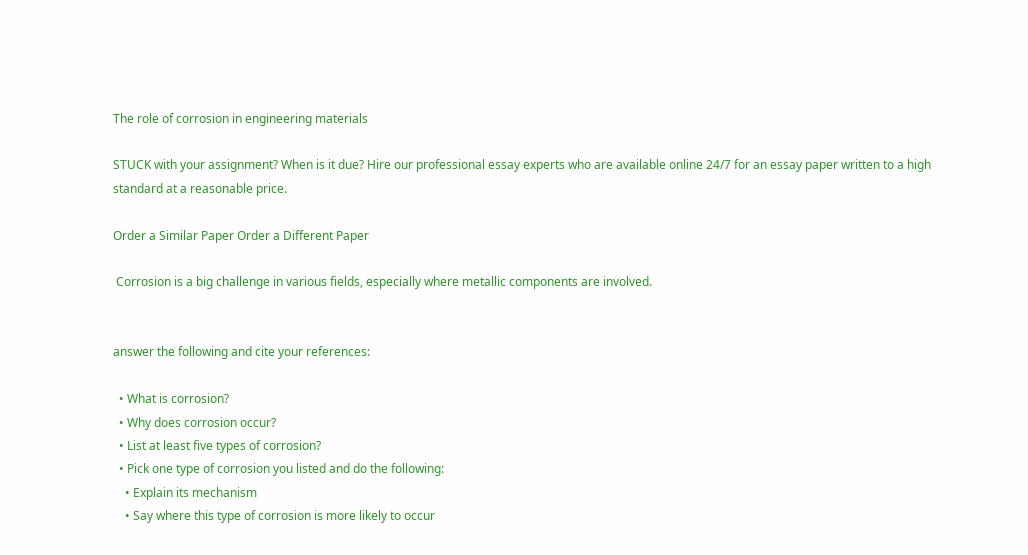The role of corrosion in engineering materials

STUCK with your assignment? When is it due? Hire our professional essay experts who are available online 24/7 for an essay paper written to a high standard at a reasonable price.

Order a Similar Paper Order a Different Paper

 Corrosion is a big challenge in various fields, especially where metallic components are involved.


answer the following and cite your references:

  • What is corrosion?
  • Why does corrosion occur?
  • List at least five types of corrosion?
  • Pick one type of corrosion you listed and do the following:
    • Explain its mechanism
    • Say where this type of corrosion is more likely to occur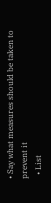• Say what measures should be taken to prevent it
  • List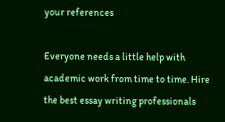your references

Everyone needs a little help with academic work from time to time. Hire the best essay writing professionals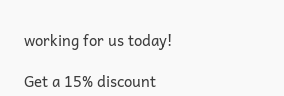working for us today!

Get a 15% discount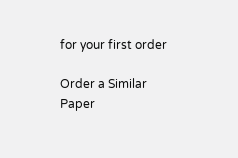for your first order

Order a Similar Paper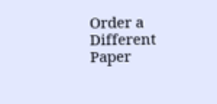Order a Different Paper